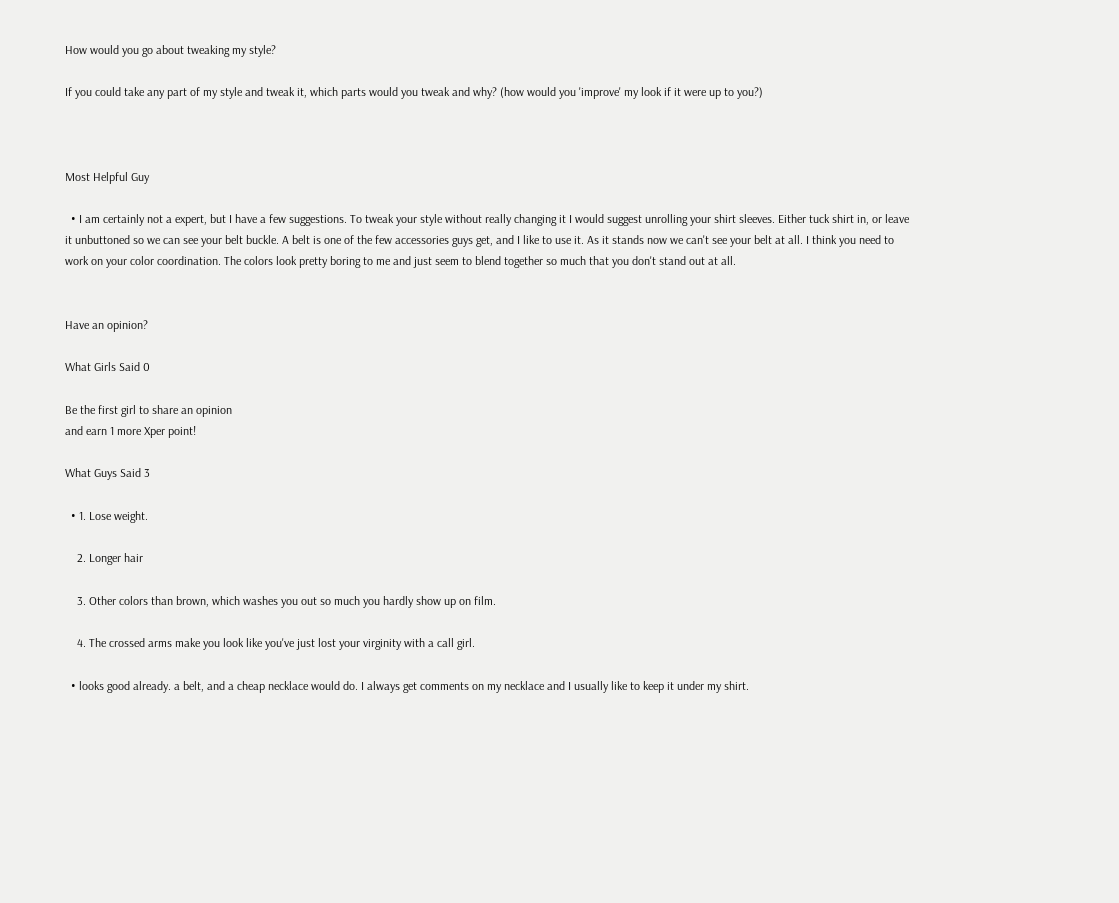How would you go about tweaking my style?

If you could take any part of my style and tweak it, which parts would you tweak and why? (how would you 'improve' my look if it were up to you?)



Most Helpful Guy

  • I am certainly not a expert, but I have a few suggestions. To tweak your style without really changing it I would suggest unrolling your shirt sleeves. Either tuck shirt in, or leave it unbuttoned so we can see your belt buckle. A belt is one of the few accessories guys get, and I like to use it. As it stands now we can't see your belt at all. I think you need to work on your color coordination. The colors look pretty boring to me and just seem to blend together so much that you don't stand out at all.


Have an opinion?

What Girls Said 0

Be the first girl to share an opinion
and earn 1 more Xper point!

What Guys Said 3

  • 1. Lose weight.

    2. Longer hair

    3. Other colors than brown, which washes you out so much you hardly show up on film.

    4. The crossed arms make you look like you've just lost your virginity with a call girl.

  • looks good already. a belt, and a cheap necklace would do. I always get comments on my necklace and I usually like to keep it under my shirt.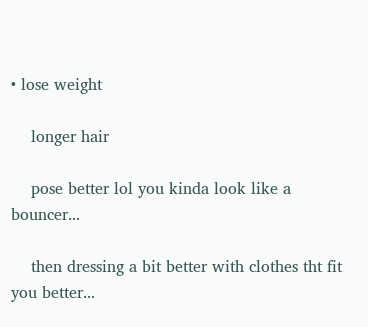• lose weight

    longer hair

    pose better lol you kinda look like a bouncer...

    then dressing a bit better with clothes tht fit you better...